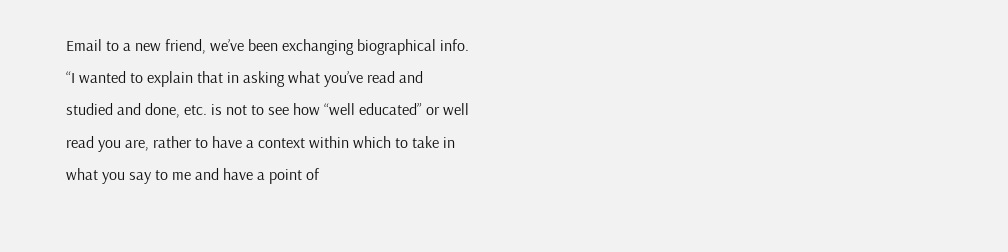Email to a new friend, we’ve been exchanging biographical info. “I wanted to explain that in asking what you’ve read and studied and done, etc. is not to see how “well educated” or well read you are, rather to have a context within which to take in what you say to me and have a point of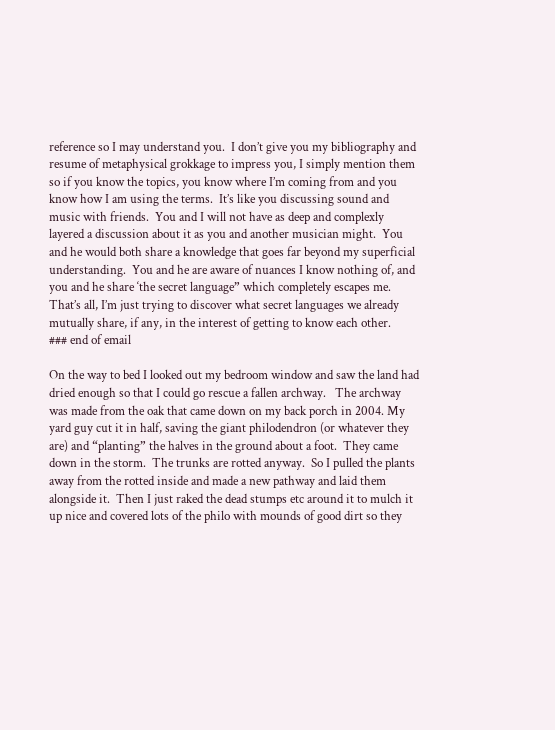reference so I may understand you.  I don’t give you my bibliography and resume of metaphysical grokkage to impress you, I simply mention them so if you know the topics, you know where I’m coming from and you know how I am using the terms.  It’s like you discussing sound and music with friends.  You and I will not have as deep and complexly layered a discussion about it as you and another musician might.  You and he would both share a knowledge that goes far beyond my superficial understanding.  You and he are aware of nuances I know nothing of, and you and he share ‘the secret language” which completely escapes me. That’s all, I’m just trying to discover what secret languages we already mutually share, if any, in the interest of getting to know each other.
### end of email

On the way to bed I looked out my bedroom window and saw the land had dried enough so that I could go rescue a fallen archway.   The archway was made from the oak that came down on my back porch in 2004. My yard guy cut it in half, saving the giant philodendron (or whatever they are) and “planting” the halves in the ground about a foot.  They came down in the storm.  The trunks are rotted anyway.  So I pulled the plants away from the rotted inside and made a new pathway and laid them alongside it.  Then I just raked the dead stumps etc around it to mulch it up nice and covered lots of the philo with mounds of good dirt so they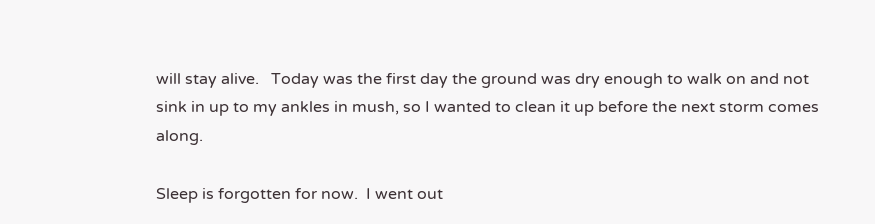will stay alive.   Today was the first day the ground was dry enough to walk on and not sink in up to my ankles in mush, so I wanted to clean it up before the next storm comes along.

Sleep is forgotten for now.  I went out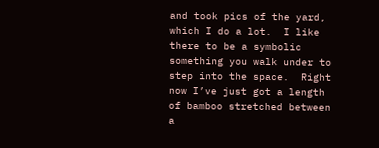and took pics of the yard, which I do a lot.  I like there to be a symbolic something you walk under to step into the space.  Right now I’ve just got a length of bamboo stretched between a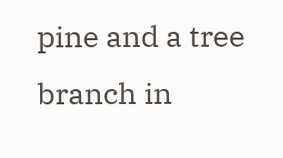pine and a tree branch in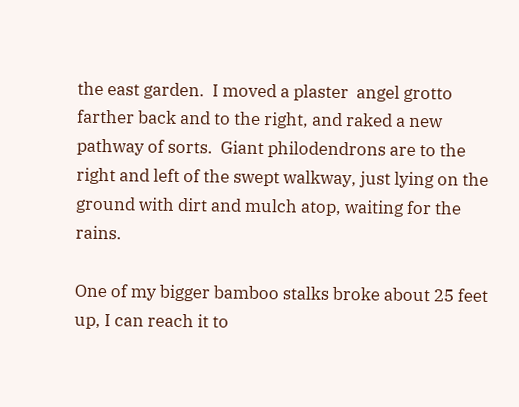the east garden.  I moved a plaster  angel grotto farther back and to the right, and raked a new pathway of sorts.  Giant philodendrons are to the right and left of the swept walkway, just lying on the ground with dirt and mulch atop, waiting for the rains.

One of my bigger bamboo stalks broke about 25 feet up, I can reach it to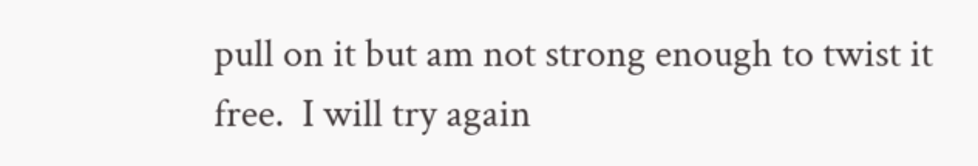pull on it but am not strong enough to twist it free.  I will try again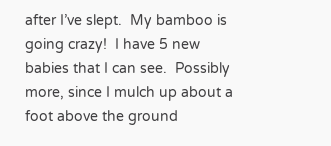after I’ve slept.  My bamboo is going crazy!  I have 5 new babies that I can see.  Possibly more, since I mulch up about a foot above the ground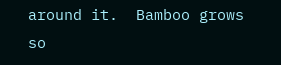around it.  Bamboo grows so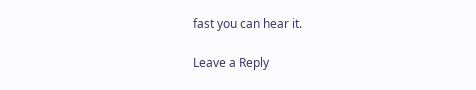fast you can hear it.

Leave a Reply